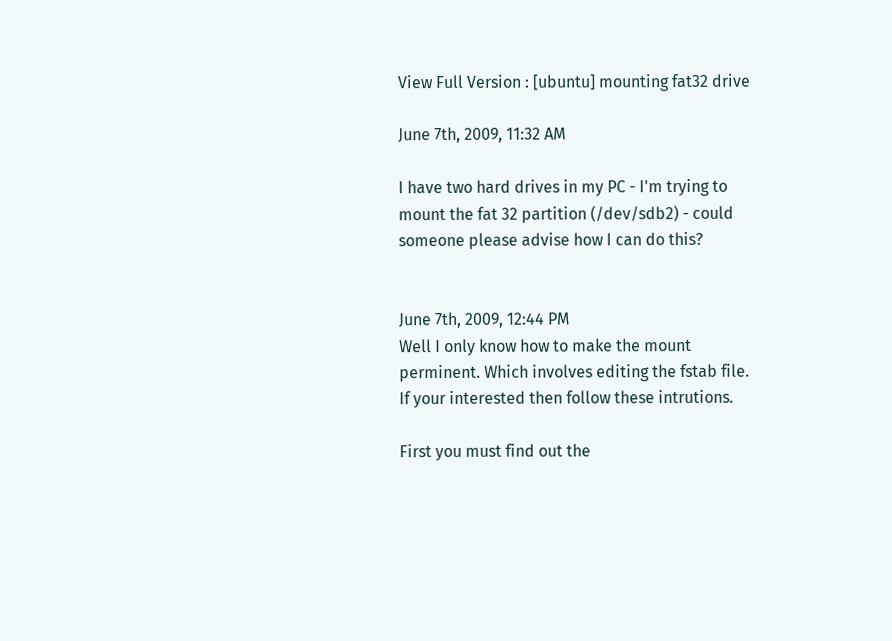View Full Version : [ubuntu] mounting fat32 drive

June 7th, 2009, 11:32 AM

I have two hard drives in my PC - I'm trying to mount the fat 32 partition (/dev/sdb2) - could someone please advise how I can do this?


June 7th, 2009, 12:44 PM
Well I only know how to make the mount perminent. Which involves editing the fstab file. If your interested then follow these intrutions.

First you must find out the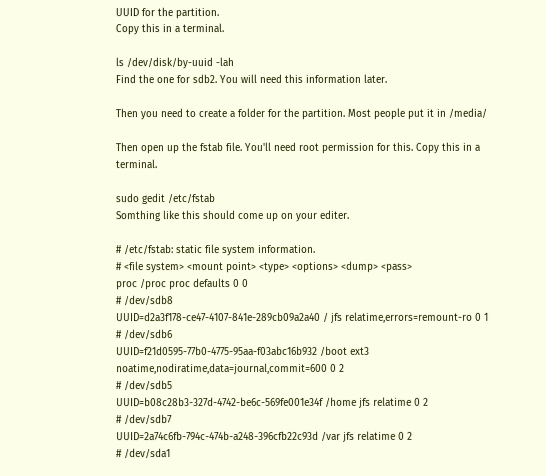UUID for the partition.
Copy this in a terminal.

ls /dev/disk/by-uuid -lah
Find the one for sdb2. You will need this information later.

Then you need to create a folder for the partition. Most people put it in /media/

Then open up the fstab file. You'll need root permission for this. Copy this in a terminal.

sudo gedit /etc/fstab
Somthing like this should come up on your editer.

# /etc/fstab: static file system information.
# <file system> <mount point> <type> <options> <dump> <pass>
proc /proc proc defaults 0 0
# /dev/sdb8
UUID=d2a3f178-ce47-4107-841e-289cb09a2a40 / jfs relatime,errors=remount-ro 0 1
# /dev/sdb6
UUID=f21d0595-77b0-4775-95aa-f03abc16b932 /boot ext3 noatime,nodiratime,data=journal,commit=600 0 2
# /dev/sdb5
UUID=b08c28b3-327d-4742-be6c-569fe001e34f /home jfs relatime 0 2
# /dev/sdb7
UUID=2a74c6fb-794c-474b-a248-396cfb22c93d /var jfs relatime 0 2
# /dev/sda1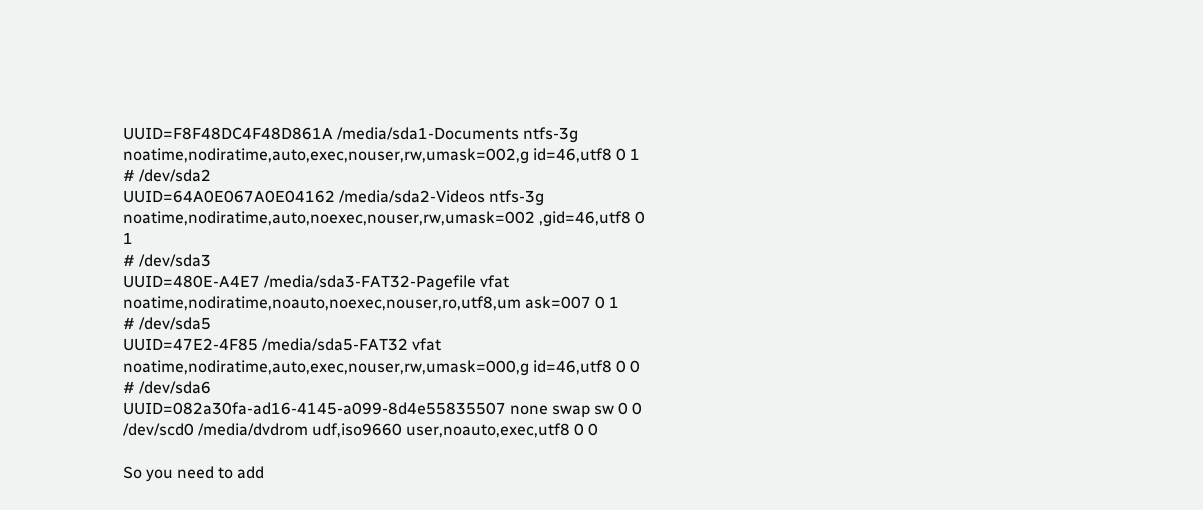UUID=F8F48DC4F48D861A /media/sda1-Documents ntfs-3g noatime,nodiratime,auto,exec,nouser,rw,umask=002,g id=46,utf8 0 1
# /dev/sda2
UUID=64A0E067A0E04162 /media/sda2-Videos ntfs-3g noatime,nodiratime,auto,noexec,nouser,rw,umask=002 ,gid=46,utf8 0 1
# /dev/sda3
UUID=480E-A4E7 /media/sda3-FAT32-Pagefile vfat noatime,nodiratime,noauto,noexec,nouser,ro,utf8,um ask=007 0 1
# /dev/sda5
UUID=47E2-4F85 /media/sda5-FAT32 vfat noatime,nodiratime,auto,exec,nouser,rw,umask=000,g id=46,utf8 0 0
# /dev/sda6
UUID=082a30fa-ad16-4145-a099-8d4e55835507 none swap sw 0 0
/dev/scd0 /media/dvdrom udf,iso9660 user,noauto,exec,utf8 0 0

So you need to add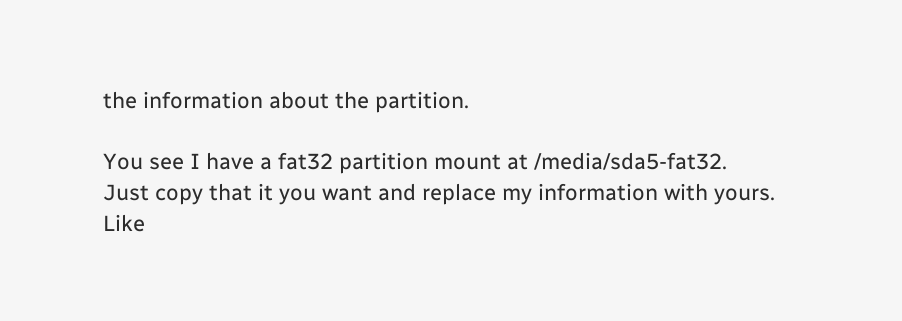the information about the partition.

You see I have a fat32 partition mount at /media/sda5-fat32.
Just copy that it you want and replace my information with yours.
Like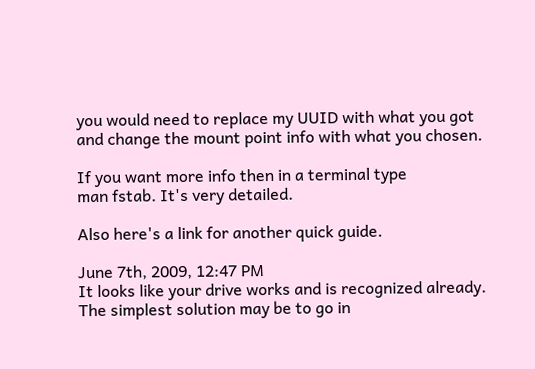you would need to replace my UUID with what you got and change the mount point info with what you chosen.

If you want more info then in a terminal type
man fstab. It's very detailed.

Also here's a link for another quick guide.

June 7th, 2009, 12:47 PM
It looks like your drive works and is recognized already. The simplest solution may be to go in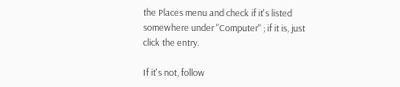the Places menu and check if it's listed somewhere under "Computer" ; if it is, just click the entry.

If it's not, follow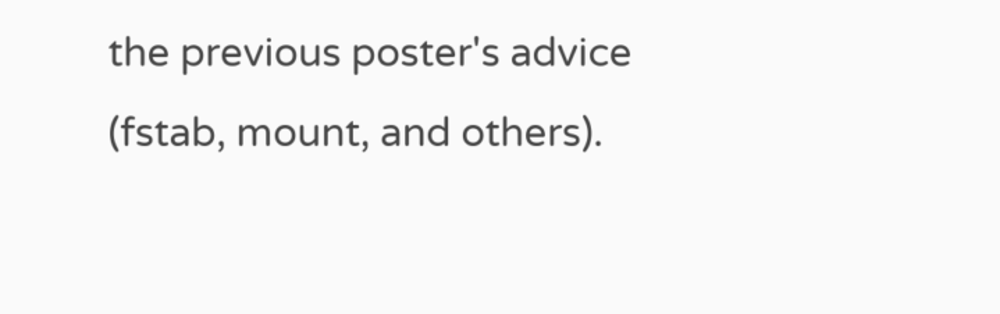the previous poster's advice (fstab, mount, and others).